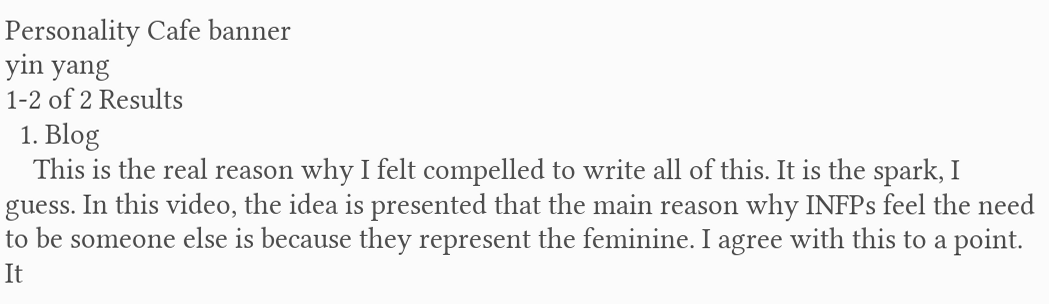Personality Cafe banner
yin yang
1-2 of 2 Results
  1. Blog
    This is the real reason why I felt compelled to write all of this. It is the spark, I guess. In this video, the idea is presented that the main reason why INFPs feel the need to be someone else is because they represent the feminine. I agree with this to a point. It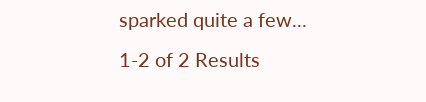sparked quite a few...
1-2 of 2 Results